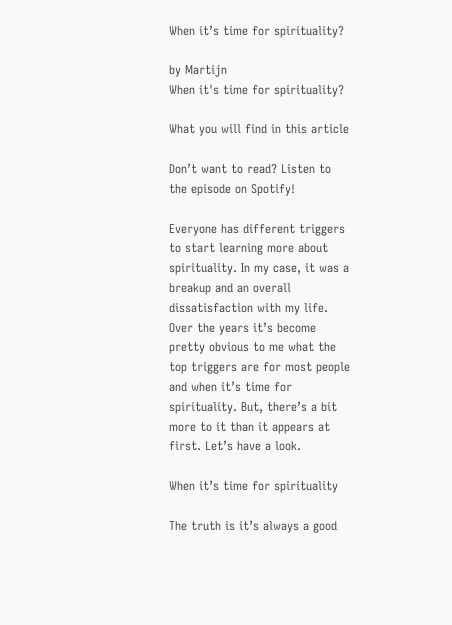When it’s time for spirituality?

by Martijn
When it's time for spirituality?

What you will find in this article

Don’t want to read? Listen to the episode on Spotify!

Everyone has different triggers to start learning more about spirituality. In my case, it was a breakup and an overall dissatisfaction with my life. Over the years it’s become pretty obvious to me what the top triggers are for most people and when it’s time for spirituality. But, there’s a bit more to it than it appears at first. Let’s have a look.

When it’s time for spirituality

The truth is it’s always a good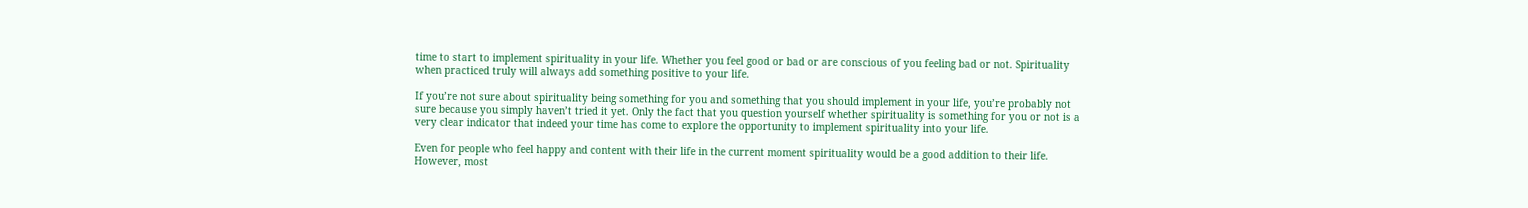time to start to implement spirituality in your life. Whether you feel good or bad or are conscious of you feeling bad or not. Spirituality when practiced truly will always add something positive to your life.

If you’re not sure about spirituality being something for you and something that you should implement in your life, you’re probably not sure because you simply haven’t tried it yet. Only the fact that you question yourself whether spirituality is something for you or not is a very clear indicator that indeed your time has come to explore the opportunity to implement spirituality into your life.

Even for people who feel happy and content with their life in the current moment spirituality would be a good addition to their life. However, most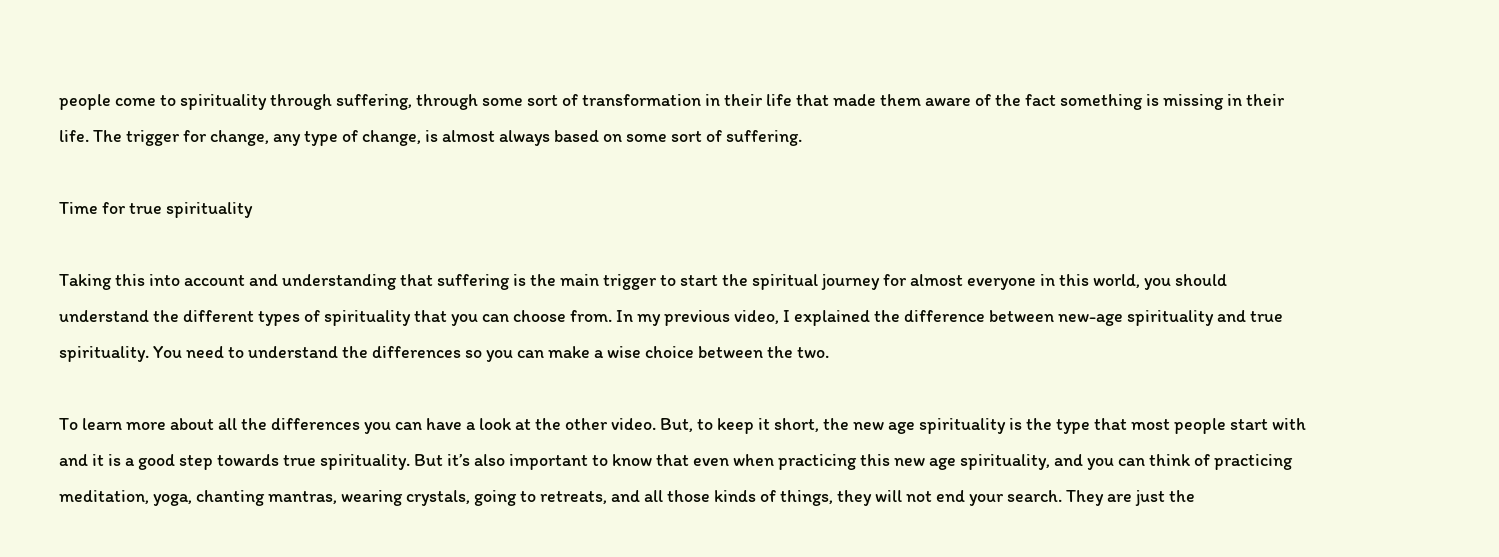people come to spirituality through suffering, through some sort of transformation in their life that made them aware of the fact something is missing in their life. The trigger for change, any type of change, is almost always based on some sort of suffering.

Time for true spirituality

Taking this into account and understanding that suffering is the main trigger to start the spiritual journey for almost everyone in this world, you should understand the different types of spirituality that you can choose from. In my previous video, I explained the difference between new-age spirituality and true spirituality. You need to understand the differences so you can make a wise choice between the two.

To learn more about all the differences you can have a look at the other video. But, to keep it short, the new age spirituality is the type that most people start with and it is a good step towards true spirituality. But it’s also important to know that even when practicing this new age spirituality, and you can think of practicing meditation, yoga, chanting mantras, wearing crystals, going to retreats, and all those kinds of things, they will not end your search. They are just the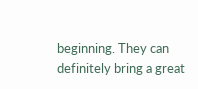beginning. They can definitely bring a great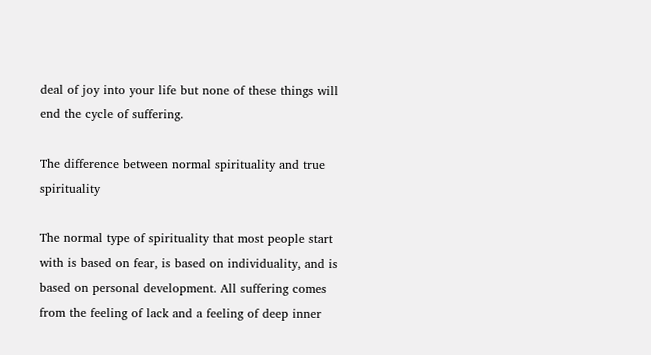deal of joy into your life but none of these things will end the cycle of suffering.

The difference between normal spirituality and true spirituality

The normal type of spirituality that most people start with is based on fear, is based on individuality, and is based on personal development. All suffering comes from the feeling of lack and a feeling of deep inner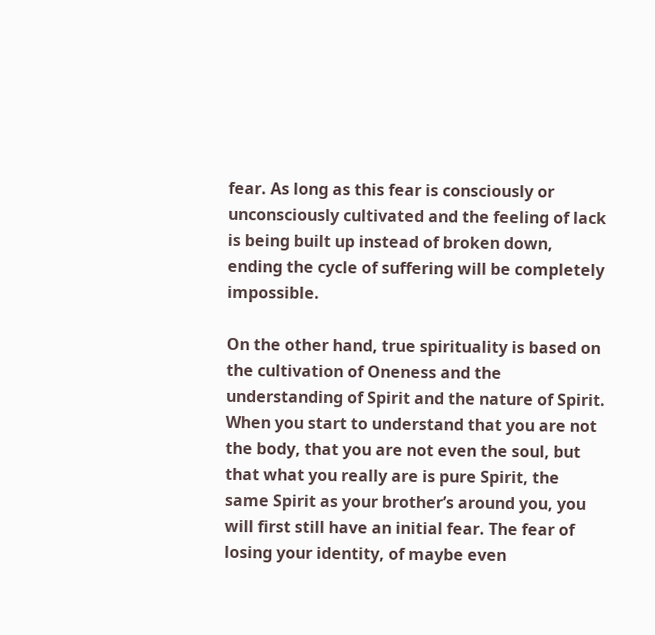fear. As long as this fear is consciously or unconsciously cultivated and the feeling of lack is being built up instead of broken down, ending the cycle of suffering will be completely impossible.

On the other hand, true spirituality is based on the cultivation of Oneness and the understanding of Spirit and the nature of Spirit. When you start to understand that you are not the body, that you are not even the soul, but that what you really are is pure Spirit, the same Spirit as your brother’s around you, you will first still have an initial fear. The fear of losing your identity, of maybe even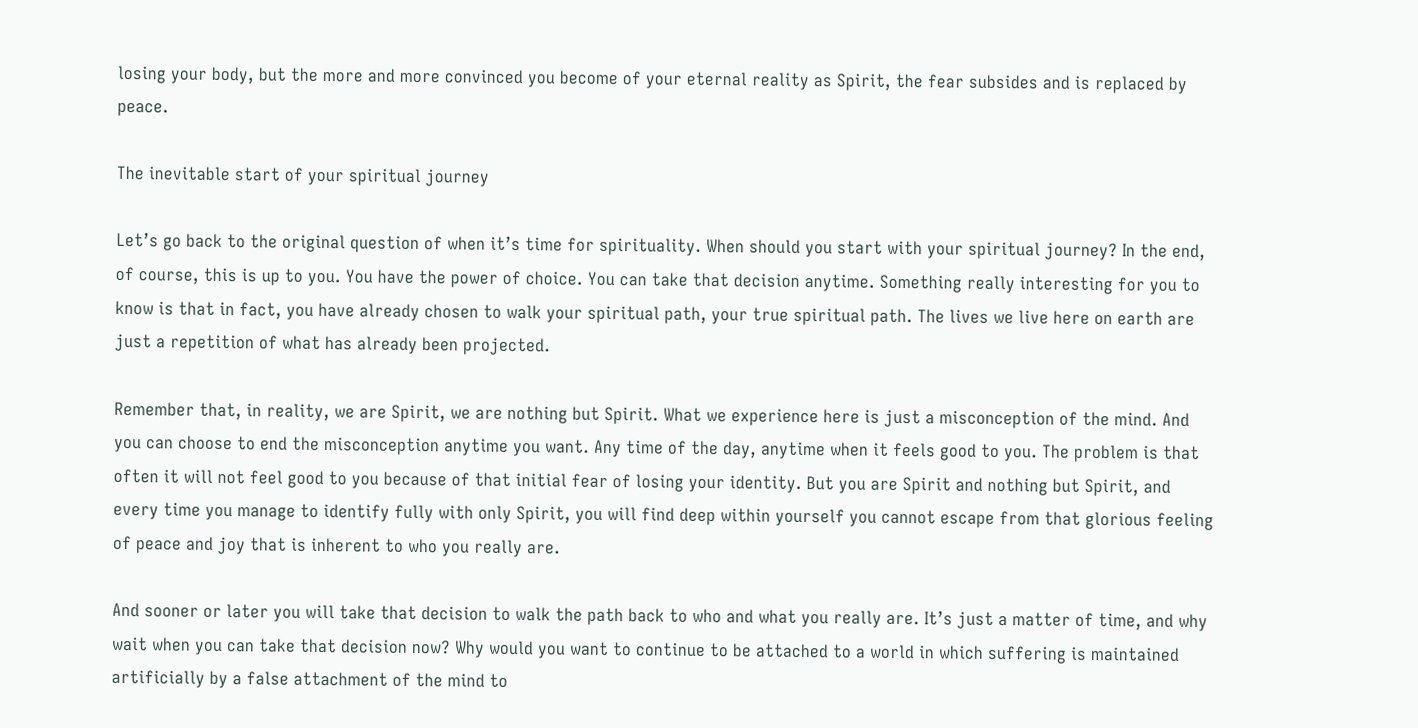losing your body, but the more and more convinced you become of your eternal reality as Spirit, the fear subsides and is replaced by peace.

The inevitable start of your spiritual journey

Let’s go back to the original question of when it’s time for spirituality. When should you start with your spiritual journey? In the end, of course, this is up to you. You have the power of choice. You can take that decision anytime. Something really interesting for you to know is that in fact, you have already chosen to walk your spiritual path, your true spiritual path. The lives we live here on earth are just a repetition of what has already been projected.

Remember that, in reality, we are Spirit, we are nothing but Spirit. What we experience here is just a misconception of the mind. And you can choose to end the misconception anytime you want. Any time of the day, anytime when it feels good to you. The problem is that often it will not feel good to you because of that initial fear of losing your identity. But you are Spirit and nothing but Spirit, and every time you manage to identify fully with only Spirit, you will find deep within yourself you cannot escape from that glorious feeling of peace and joy that is inherent to who you really are.

And sooner or later you will take that decision to walk the path back to who and what you really are. It’s just a matter of time, and why wait when you can take that decision now? Why would you want to continue to be attached to a world in which suffering is maintained artificially by a false attachment of the mind to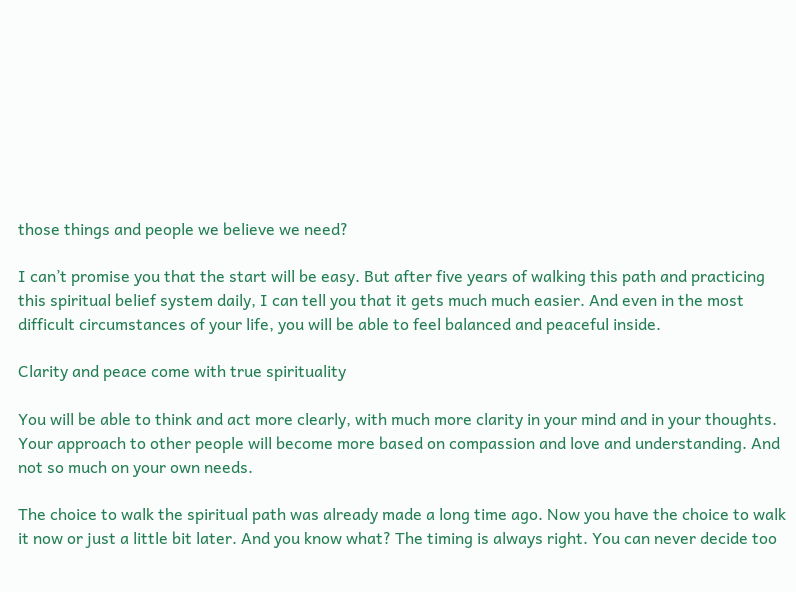those things and people we believe we need?

I can’t promise you that the start will be easy. But after five years of walking this path and practicing this spiritual belief system daily, I can tell you that it gets much much easier. And even in the most difficult circumstances of your life, you will be able to feel balanced and peaceful inside.

Clarity and peace come with true spirituality

You will be able to think and act more clearly, with much more clarity in your mind and in your thoughts. Your approach to other people will become more based on compassion and love and understanding. And not so much on your own needs.

The choice to walk the spiritual path was already made a long time ago. Now you have the choice to walk it now or just a little bit later. And you know what? The timing is always right. You can never decide too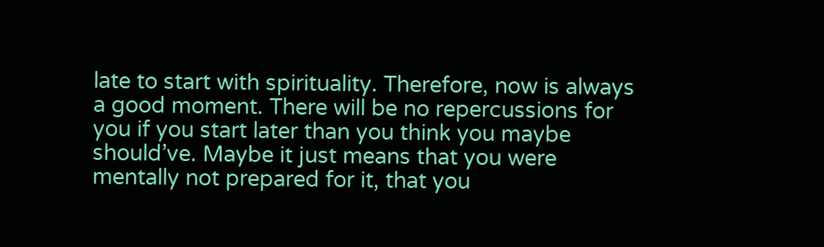late to start with spirituality. Therefore, now is always a good moment. There will be no repercussions for you if you start later than you think you maybe should’ve. Maybe it just means that you were mentally not prepared for it, that you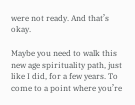were not ready. And that’s okay.

Maybe you need to walk this new age spirituality path, just like I did, for a few years. To come to a point where you’re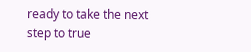ready to take the next step to true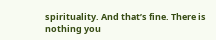spirituality. And that’s fine. There is nothing you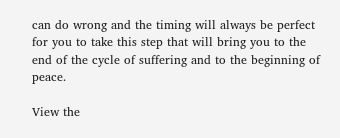can do wrong and the timing will always be perfect for you to take this step that will bring you to the end of the cycle of suffering and to the beginning of peace.

View the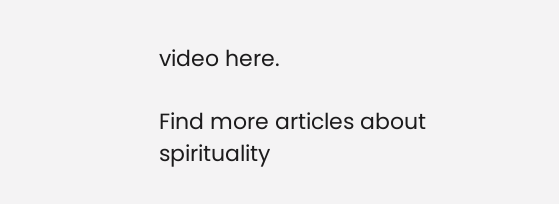video here.

Find more articles about spirituality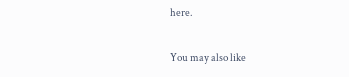here.

You may also like